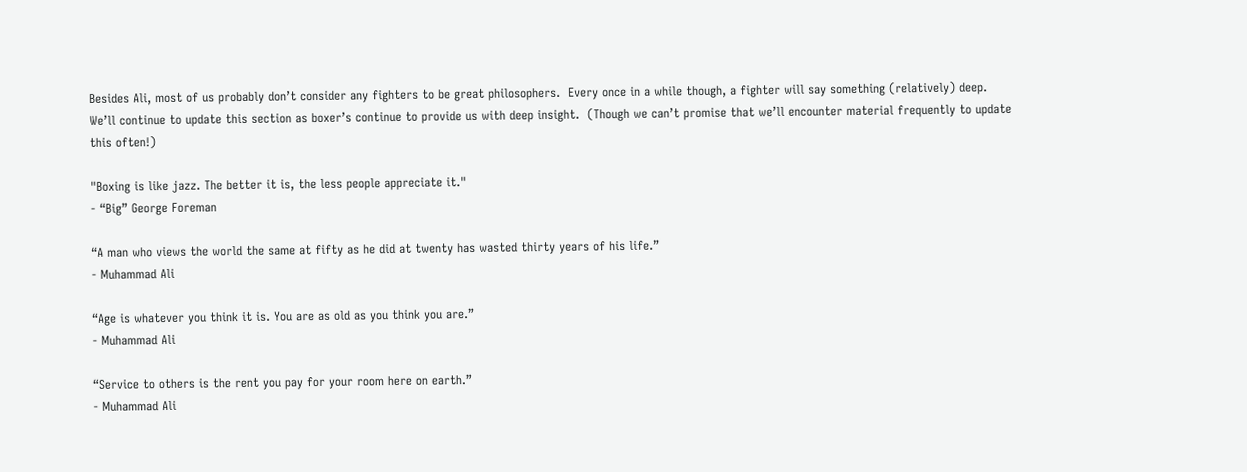Besides Ali, most of us probably don’t consider any fighters to be great philosophers.  Every once in a while though, a fighter will say something (relatively) deep.  We’ll continue to update this section as boxer’s continue to provide us with deep insight.  (Though we can’t promise that we’ll encounter material frequently to update this often!)

"Boxing is like jazz. The better it is, the less people appreciate it."
- “Big” George Foreman

“A man who views the world the same at fifty as he did at twenty has wasted thirty years of his life.”
- Muhammad Ali

“Age is whatever you think it is. You are as old as you think you are.”
- Muhammad Ali

“Service to others is the rent you pay for your room here on earth.”
- Muhammad Ali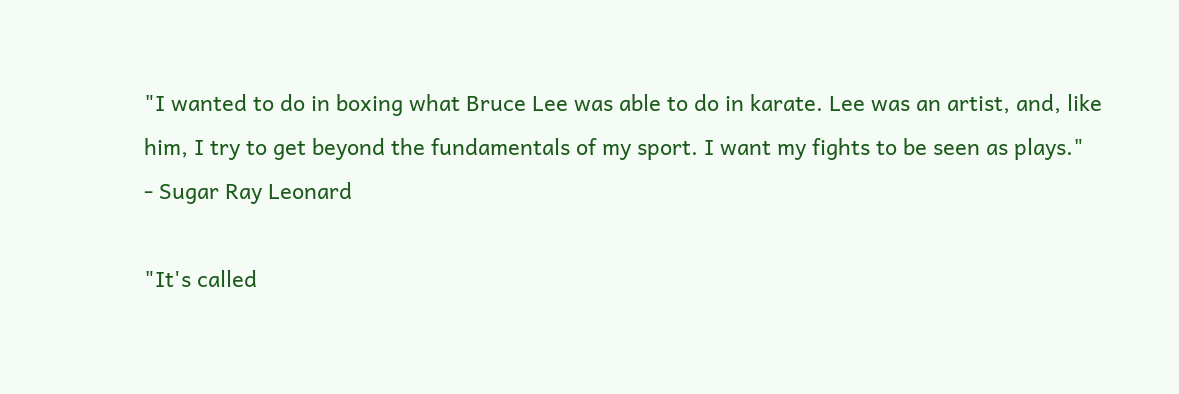"I wanted to do in boxing what Bruce Lee was able to do in karate. Lee was an artist, and, like him, I try to get beyond the fundamentals of my sport. I want my fights to be seen as plays."
- Sugar Ray Leonard

"It's called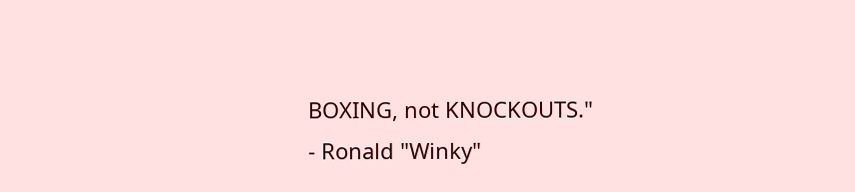BOXING, not KNOCKOUTS."
- Ronald "Winky"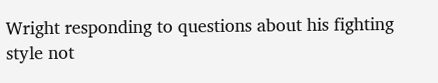Wright responding to questions about his fighting style not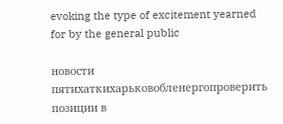evoking the type of excitement yearned for by the general public

новости пятихаткихарьковобленергопроверить позиции в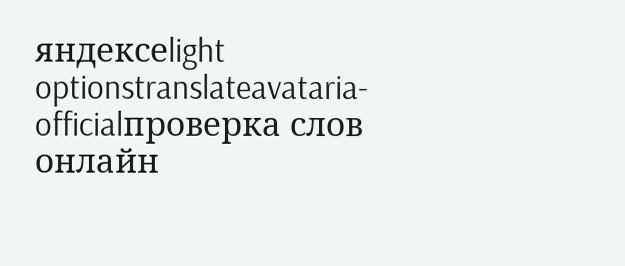яндексеlight optionstranslateavataria-officialпроверка слов онлайн